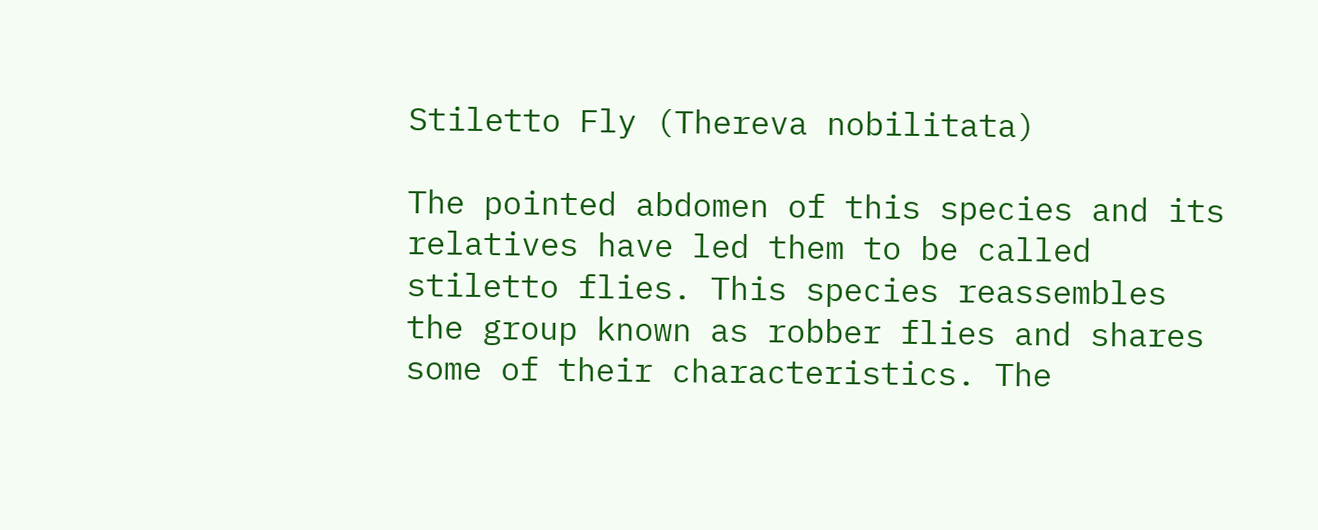Stiletto Fly (Thereva nobilitata)

The pointed abdomen of this species and its relatives have led them to be called stiletto flies. This species reassembles the group known as robber flies and shares some of their characteristics. The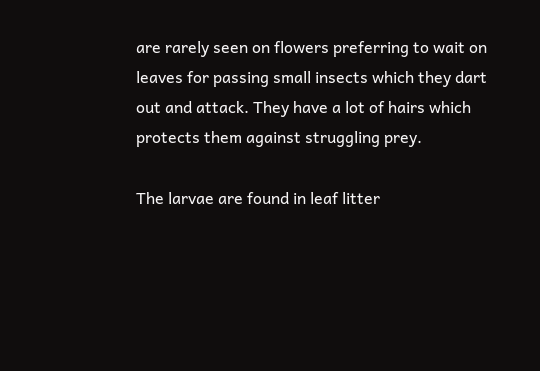are rarely seen on flowers preferring to wait on leaves for passing small insects which they dart out and attack. They have a lot of hairs which protects them against struggling prey.

The larvae are found in leaf litter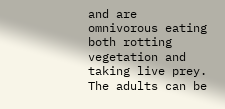and are omnivorous eating both rotting vegetation and taking live prey. The adults can be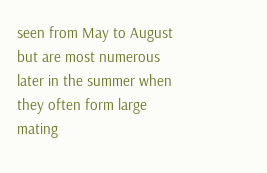seen from May to August but are most numerous later in the summer when they often form large mating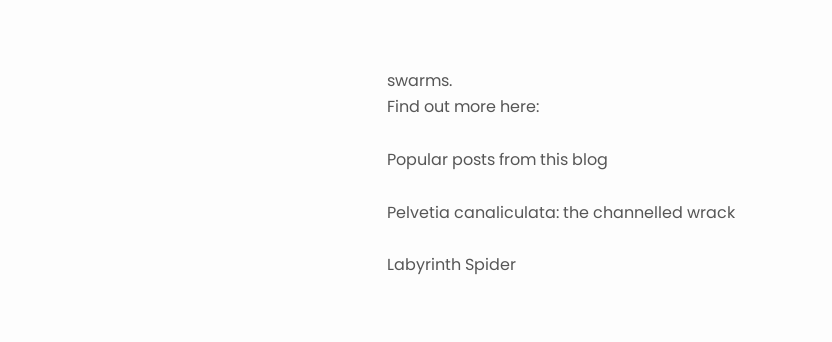swarms.
Find out more here:

Popular posts from this blog

Pelvetia canaliculata: the channelled wrack

Labyrinth Spider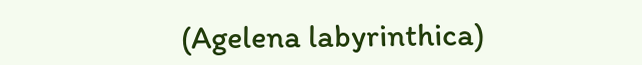(Agelena labyrinthica)